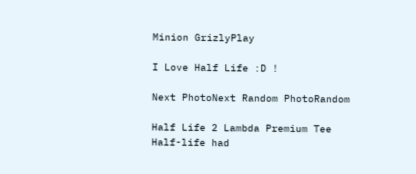Minion GrizlyPlay

I Love Half Life :D !

Next PhotoNext Random PhotoRandom

Half Life 2 Lambda Premium Tee
Half-life had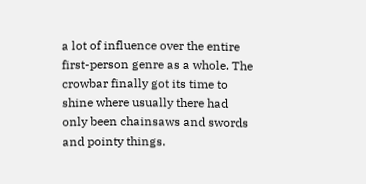a lot of influence over the entire first-person genre as a whole. The crowbar finally got its time to shine where usually there had only been chainsaws and swords and pointy things.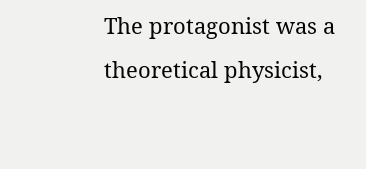The protagonist was a theoretical physicist,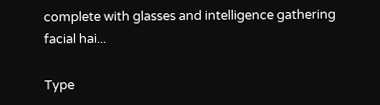complete with glasses and intelligence gathering facial hai...

Type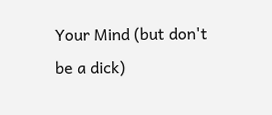Your Mind (but don't be a dick)